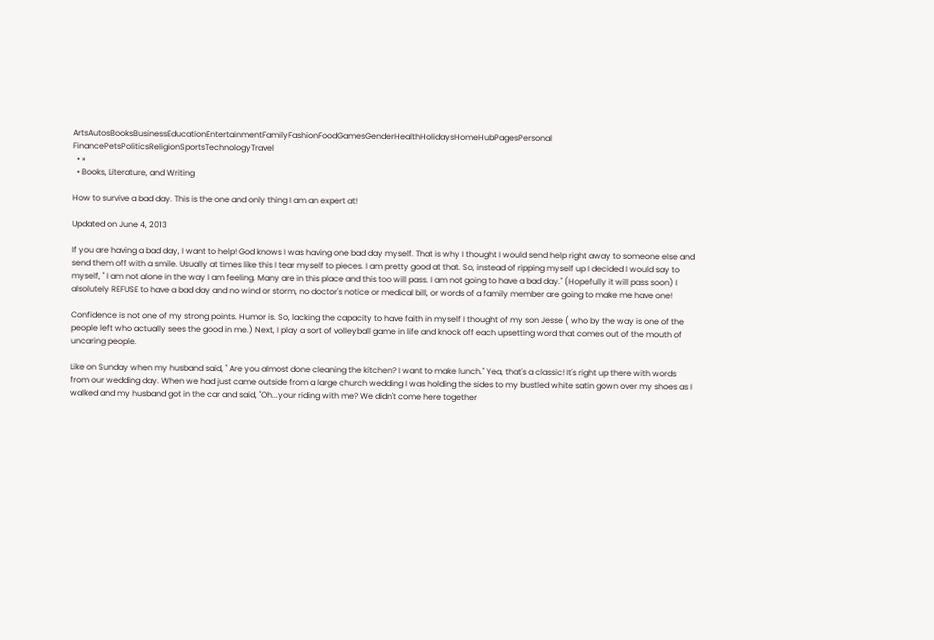ArtsAutosBooksBusinessEducationEntertainmentFamilyFashionFoodGamesGenderHealthHolidaysHomeHubPagesPersonal FinancePetsPoliticsReligionSportsTechnologyTravel
  • »
  • Books, Literature, and Writing

How to survive a bad day. This is the one and only thing I am an expert at!

Updated on June 4, 2013

If you are having a bad day, I want to help! God knows I was having one bad day myself. That is why I thought I would send help right away to someone else and send them off with a smile. Usually at times like this I tear myself to pieces. I am pretty good at that. So, instead of ripping myself up I decided I would say to myself, " I am not alone in the way I am feeling. Many are in this place and this too will pass. I am not going to have a bad day." (Hopefully it will pass soon) I alsolutely REFUSE to have a bad day and no wind or storm, no doctor's notice or medical bill, or words of a family member are going to make me have one!

Confidence is not one of my strong points. Humor is. So, lacking the capacity to have faith in myself I thought of my son Jesse ( who by the way is one of the people left who actually sees the good in me.) Next, I play a sort of volleyball game in life and knock off each upsetting word that comes out of the mouth of uncaring people.

Like on Sunday when my husband said, " Are you almost done cleaning the kitchen? I want to make lunch." Yea, that's a classic! It's right up there with words from our wedding day. When we had just came outside from a large church wedding I was holding the sides to my bustled white satin gown over my shoes as I walked and my husband got in the car and said, "Oh...your riding with me? We didn't come here together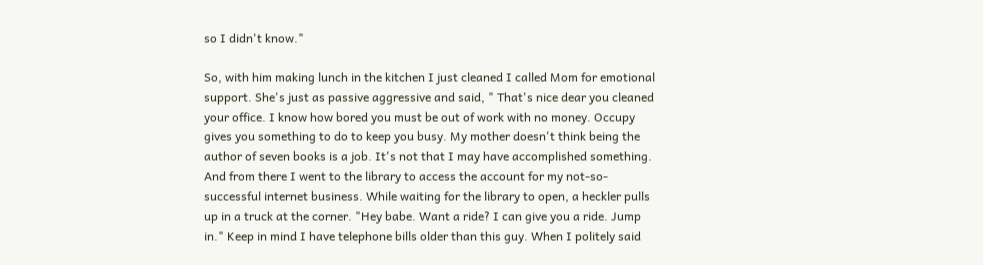so I didn't know."

So, with him making lunch in the kitchen I just cleaned I called Mom for emotional support. She's just as passive aggressive and said, " That's nice dear you cleaned your office. I know how bored you must be out of work with no money. Occupy gives you something to do to keep you busy. My mother doesn't think being the author of seven books is a job. It's not that I may have accomplished something. And from there I went to the library to access the account for my not-so-successful internet business. While waiting for the library to open, a heckler pulls up in a truck at the corner. "Hey babe. Want a ride? I can give you a ride. Jump in." Keep in mind I have telephone bills older than this guy. When I politely said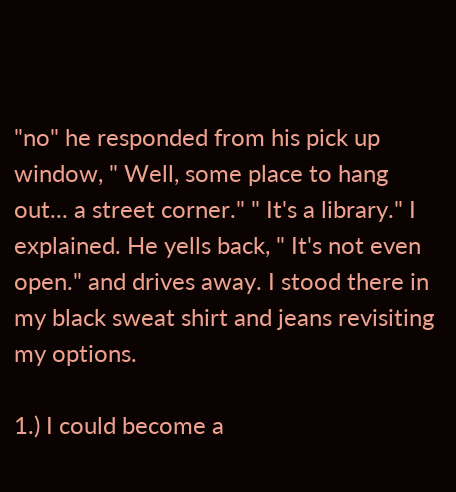"no" he responded from his pick up window, " Well, some place to hang out... a street corner." " It's a library." I explained. He yells back, " It's not even open." and drives away. I stood there in my black sweat shirt and jeans revisiting my options.

1.) I could become a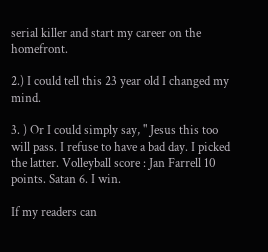serial killer and start my career on the homefront.

2.) I could tell this 23 year old I changed my mind.

3. ) Or I could simply say, " Jesus this too will pass. I refuse to have a bad day. I picked the latter. Volleyball score : Jan Farrell 10 points. Satan 6. I win.

If my readers can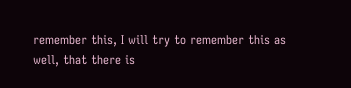remember this, I will try to remember this as well, that there is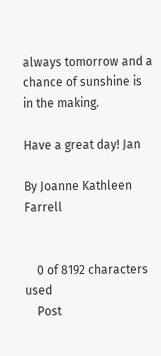always tomorrow and a chance of sunshine is in the making.

Have a great day! Jan

By Joanne Kathleen Farrell


    0 of 8192 characters used
    Post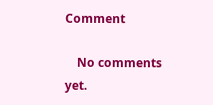Comment

    No comments yet.